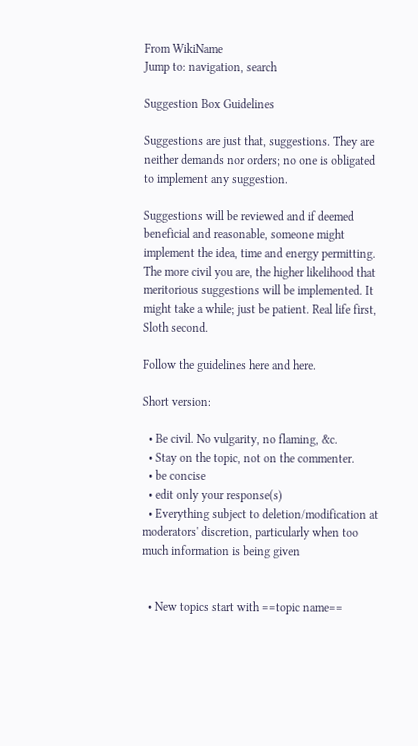From WikiName
Jump to: navigation, search

Suggestion Box Guidelines

Suggestions are just that, suggestions. They are neither demands nor orders; no one is obligated to implement any suggestion.

Suggestions will be reviewed and if deemed beneficial and reasonable, someone might implement the idea, time and energy permitting. The more civil you are, the higher likelihood that meritorious suggestions will be implemented. It might take a while; just be patient. Real life first, Sloth second.

Follow the guidelines here and here.

Short version:

  • Be civil. No vulgarity, no flaming, &c.
  • Stay on the topic, not on the commenter.
  • be concise
  • edit only your response(s)
  • Everything subject to deletion/modification at moderators' discretion, particularly when too much information is being given


  • New topics start with ==topic name==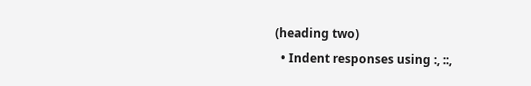(heading two)
  • Indent responses using :, ::,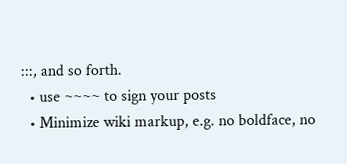:::, and so forth.
  • use ~~~~ to sign your posts
  • Minimize wiki markup, e.g. no boldface, no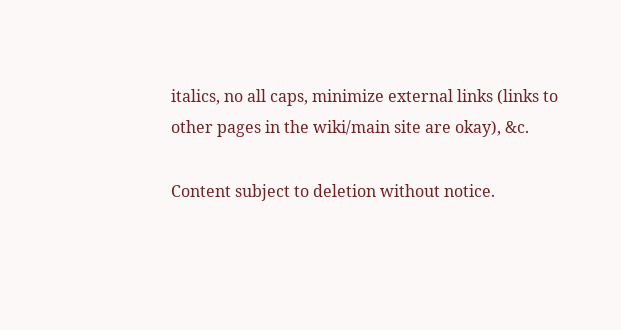italics, no all caps, minimize external links (links to other pages in the wiki/main site are okay), &c.

Content subject to deletion without notice.